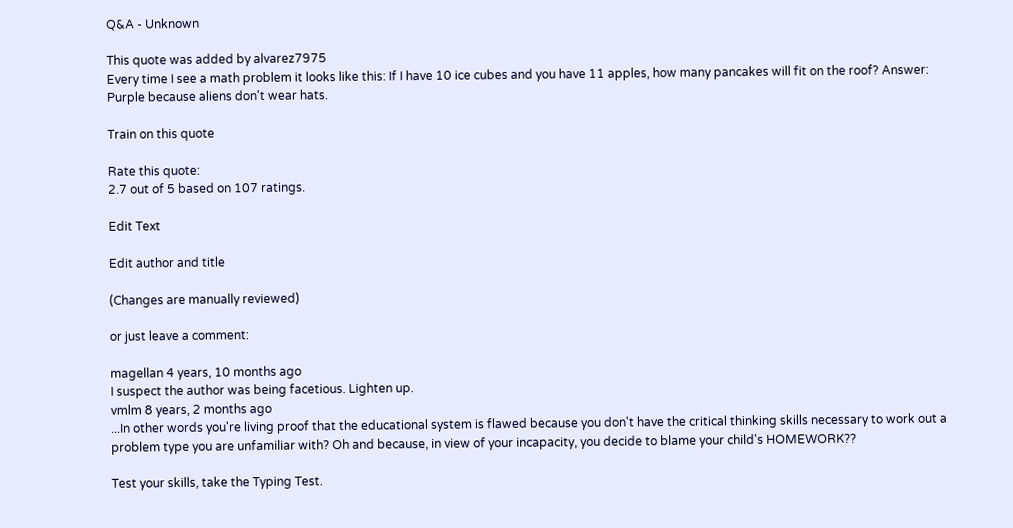Q&A - Unknown

This quote was added by alvarez7975
Every time I see a math problem it looks like this: If I have 10 ice cubes and you have 11 apples, how many pancakes will fit on the roof? Answer: Purple because aliens don't wear hats.

Train on this quote

Rate this quote:
2.7 out of 5 based on 107 ratings.

Edit Text

Edit author and title

(Changes are manually reviewed)

or just leave a comment:

magellan 4 years, 10 months ago
I suspect the author was being facetious. Lighten up.
vmlm 8 years, 2 months ago
...In other words you're living proof that the educational system is flawed because you don't have the critical thinking skills necessary to work out a problem type you are unfamiliar with? Oh and because, in view of your incapacity, you decide to blame your child's HOMEWORK??

Test your skills, take the Typing Test.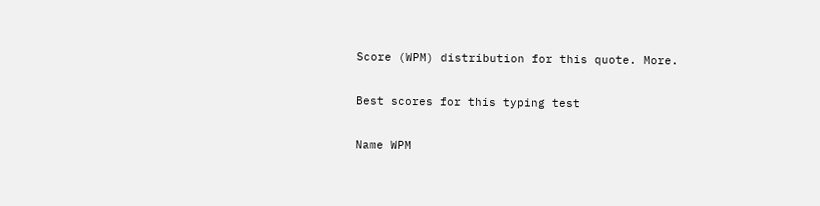Score (WPM) distribution for this quote. More.

Best scores for this typing test

Name WPM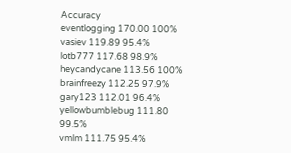Accuracy
eventlogging 170.00 100%
vasiev 119.89 95.4%
lotb777 117.68 98.9%
heycandycane 113.56 100%
brainfreezy 112.25 97.9%
gary123 112.01 96.4%
yellowbumblebug 111.80 99.5%
vmlm 111.75 95.4%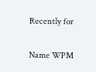Recently for

Name WPM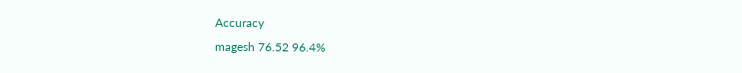Accuracy
magesh 76.52 96.4%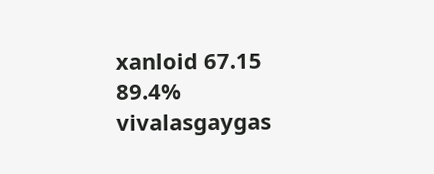xanloid 67.15 89.4%
vivalasgaygas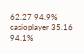62.27 94.9%
casioplayer 35.16 94.1%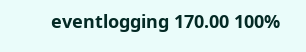eventlogging 170.00 100%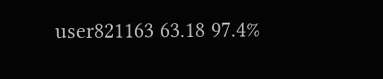user821163 63.18 97.4%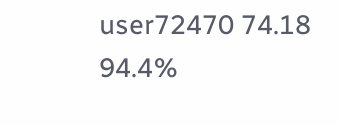user72470 74.18 94.4%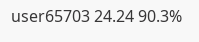user65703 24.24 90.3%